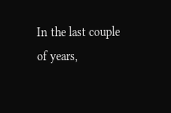In the last couple of years,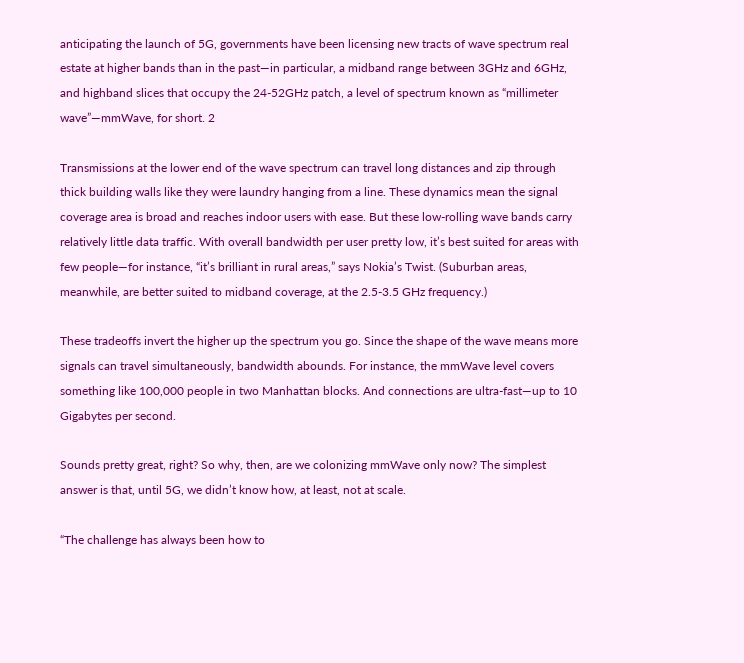anticipating the launch of 5G, governments have been licensing new tracts of wave spectrum real estate at higher bands than in the past—in particular, a midband range between 3GHz and 6GHz, and highband slices that occupy the 24-52GHz patch, a level of spectrum known as “millimeter wave”—mmWave, for short. 2

Transmissions at the lower end of the wave spectrum can travel long distances and zip through thick building walls like they were laundry hanging from a line. These dynamics mean the signal coverage area is broad and reaches indoor users with ease. But these low-rolling wave bands carry relatively little data traffic. With overall bandwidth per user pretty low, it’s best suited for areas with few people—for instance, “it’s brilliant in rural areas,” says Nokia’s Twist. (Suburban areas, meanwhile, are better suited to midband coverage, at the 2.5-3.5 GHz frequency.)

These tradeoffs invert the higher up the spectrum you go. Since the shape of the wave means more signals can travel simultaneously, bandwidth abounds. For instance, the mmWave level covers something like 100,000 people in two Manhattan blocks. And connections are ultra-fast—up to 10 Gigabytes per second.

Sounds pretty great, right? So why, then, are we colonizing mmWave only now? The simplest answer is that, until 5G, we didn’t know how, at least, not at scale.

“The challenge has always been how to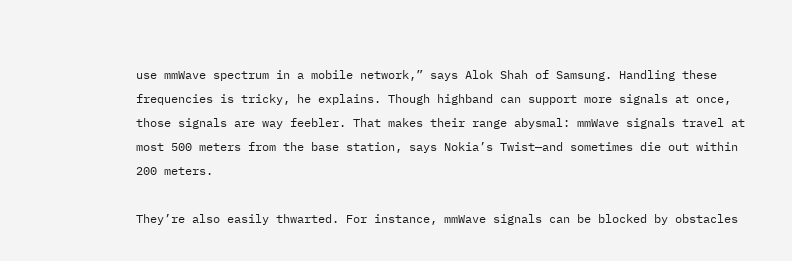use mmWave spectrum in a mobile network,” says Alok Shah of Samsung. Handling these frequencies is tricky, he explains. Though highband can support more signals at once, those signals are way feebler. That makes their range abysmal: mmWave signals travel at most 500 meters from the base station, says Nokia’s Twist—and sometimes die out within 200 meters.

They’re also easily thwarted. For instance, mmWave signals can be blocked by obstacles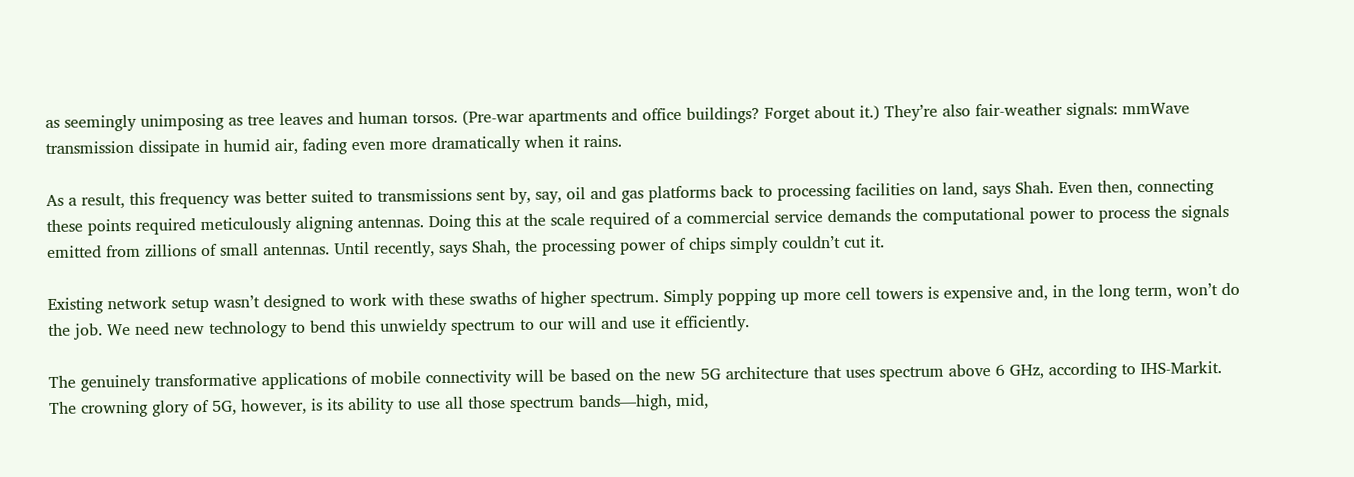as seemingly unimposing as tree leaves and human torsos. (Pre-war apartments and office buildings? Forget about it.) They’re also fair-weather signals: mmWave transmission dissipate in humid air, fading even more dramatically when it rains.

As a result, this frequency was better suited to transmissions sent by, say, oil and gas platforms back to processing facilities on land, says Shah. Even then, connecting these points required meticulously aligning antennas. Doing this at the scale required of a commercial service demands the computational power to process the signals emitted from zillions of small antennas. Until recently, says Shah, the processing power of chips simply couldn’t cut it.

Existing network setup wasn’t designed to work with these swaths of higher spectrum. Simply popping up more cell towers is expensive and, in the long term, won’t do the job. We need new technology to bend this unwieldy spectrum to our will and use it efficiently.

The genuinely transformative applications of mobile connectivity will be based on the new 5G architecture that uses spectrum above 6 GHz, according to IHS-Markit. The crowning glory of 5G, however, is its ability to use all those spectrum bands—high, mid,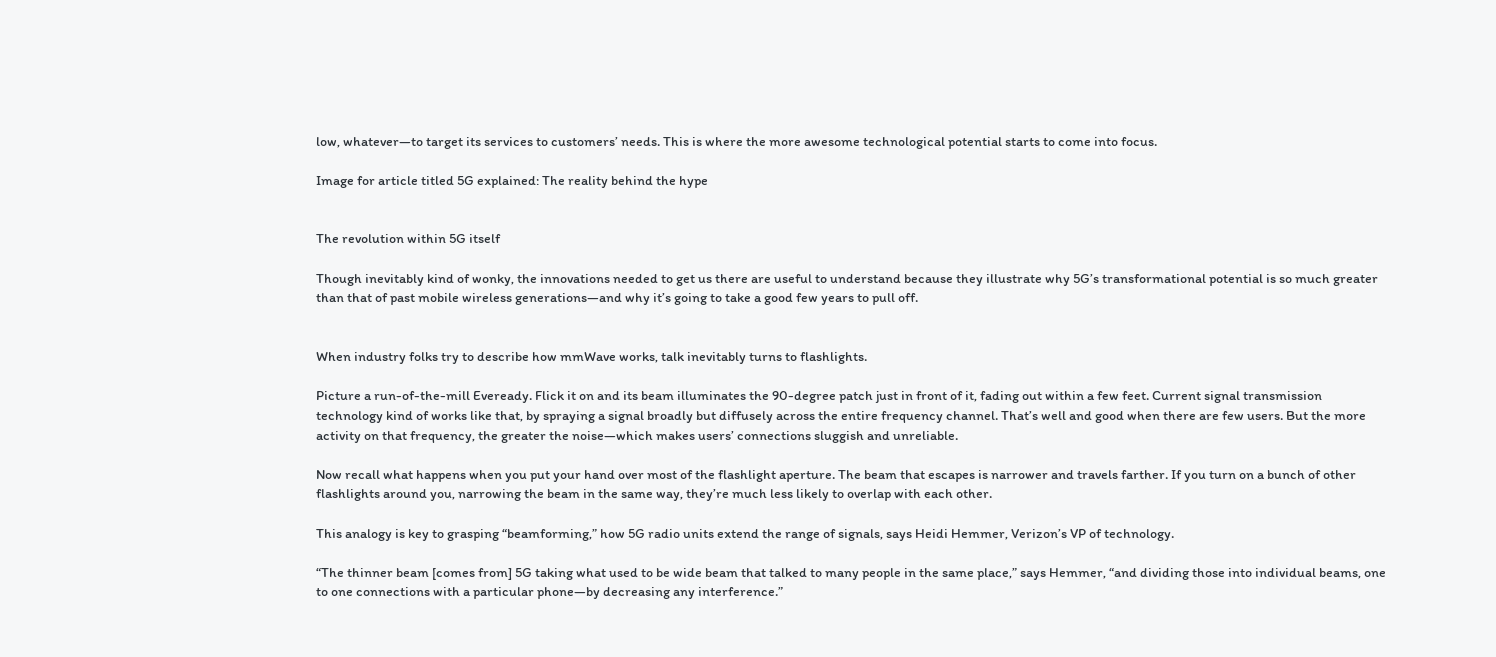low, whatever—to target its services to customers’ needs. This is where the more awesome technological potential starts to come into focus.

Image for article titled 5G explained: The reality behind the hype


The revolution within 5G itself

Though inevitably kind of wonky, the innovations needed to get us there are useful to understand because they illustrate why 5G’s transformational potential is so much greater than that of past mobile wireless generations—and why it’s going to take a good few years to pull off.


When industry folks try to describe how mmWave works, talk inevitably turns to flashlights.

Picture a run-of-the-mill Eveready. Flick it on and its beam illuminates the 90-degree patch just in front of it, fading out within a few feet. Current signal transmission technology kind of works like that, by spraying a signal broadly but diffusely across the entire frequency channel. That’s well and good when there are few users. But the more activity on that frequency, the greater the noise—which makes users’ connections sluggish and unreliable.

Now recall what happens when you put your hand over most of the flashlight aperture. The beam that escapes is narrower and travels farther. If you turn on a bunch of other flashlights around you, narrowing the beam in the same way, they’re much less likely to overlap with each other.

This analogy is key to grasping “beamforming,” how 5G radio units extend the range of signals, says Heidi Hemmer, Verizon’s VP of technology.

“The thinner beam [comes from] 5G taking what used to be wide beam that talked to many people in the same place,” says Hemmer, “and dividing those into individual beams, one to one connections with a particular phone—by decreasing any interference.”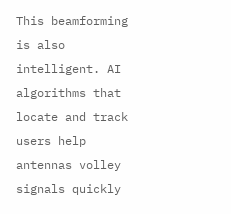This beamforming is also intelligent. AI algorithms that locate and track users help antennas volley signals quickly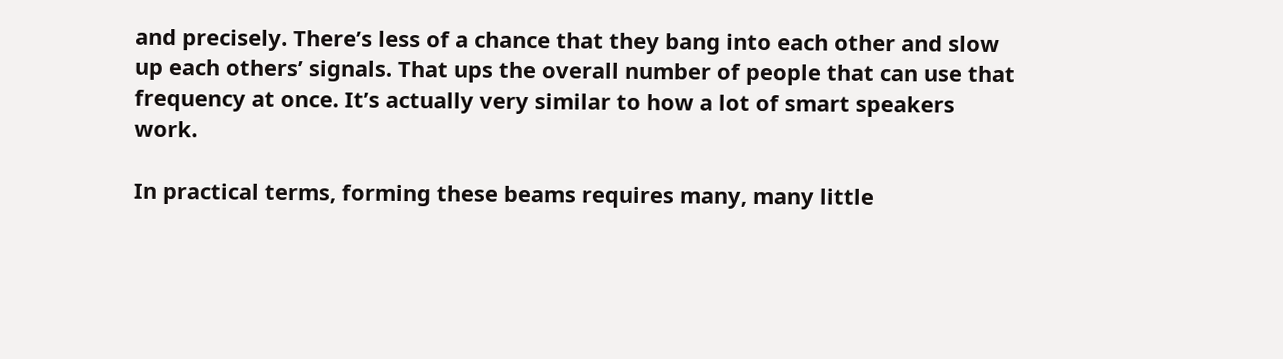and precisely. There’s less of a chance that they bang into each other and slow up each others’ signals. That ups the overall number of people that can use that frequency at once. It’s actually very similar to how a lot of smart speakers work.

In practical terms, forming these beams requires many, many little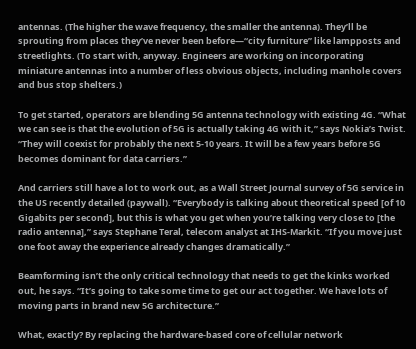antennas. (The higher the wave frequency, the smaller the antenna). They’ll be sprouting from places they’ve never been before—“city furniture” like lampposts and streetlights. (To start with, anyway. Engineers are working on incorporating miniature antennas into a number of less obvious objects, including manhole covers and bus stop shelters.)

To get started, operators are blending 5G antenna technology with existing 4G. “What we can see is that the evolution of 5G is actually taking 4G with it,” says Nokia’s Twist. “They will coexist for probably the next 5-10 years. It will be a few years before 5G becomes dominant for data carriers.”

And carriers still have a lot to work out, as a Wall Street Journal survey of 5G service in the US recently detailed (paywall). “Everybody is talking about theoretical speed [of 10 Gigabits per second], but this is what you get when you’re talking very close to [the radio antenna],” says Stephane Teral, telecom analyst at IHS-Markit. “If you move just one foot away the experience already changes dramatically.”

Beamforming isn’t the only critical technology that needs to get the kinks worked out, he says. “It’s going to take some time to get our act together. We have lots of moving parts in brand new 5G architecture.”

What, exactly? By replacing the hardware-based core of cellular network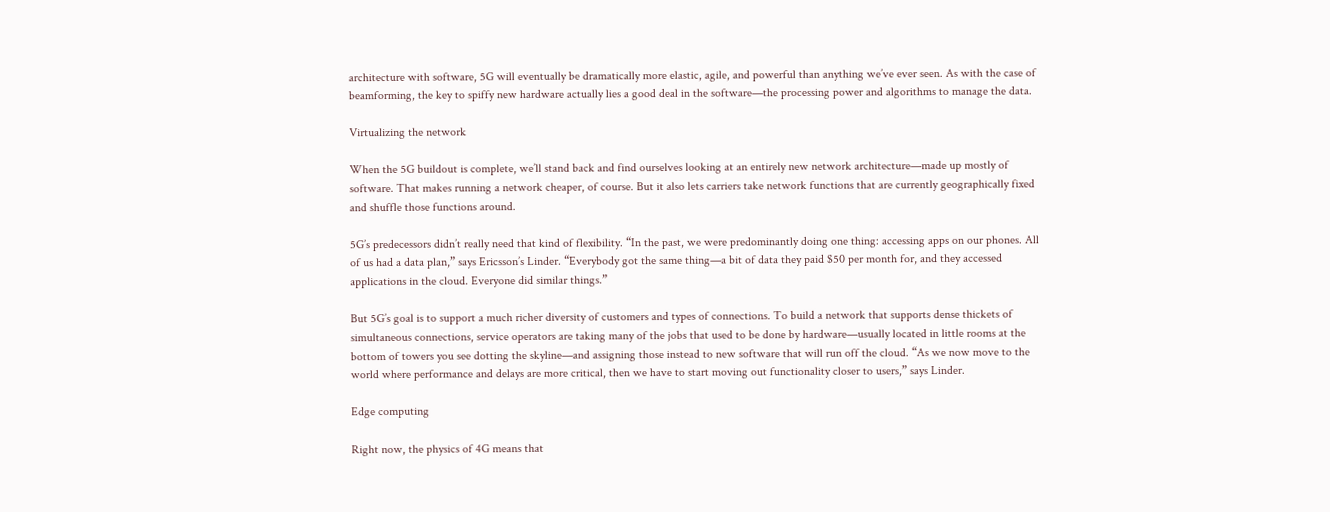architecture with software, 5G will eventually be dramatically more elastic, agile, and powerful than anything we’ve ever seen. As with the case of beamforming, the key to spiffy new hardware actually lies a good deal in the software—the processing power and algorithms to manage the data.

Virtualizing the network

When the 5G buildout is complete, we’ll stand back and find ourselves looking at an entirely new network architecture—made up mostly of software. That makes running a network cheaper, of course. But it also lets carriers take network functions that are currently geographically fixed and shuffle those functions around.

5G’s predecessors didn’t really need that kind of flexibility. “In the past, we were predominantly doing one thing: accessing apps on our phones. All of us had a data plan,” says Ericsson’s Linder. “Everybody got the same thing—a bit of data they paid $50 per month for, and they accessed applications in the cloud. Everyone did similar things.”

But 5G’s goal is to support a much richer diversity of customers and types of connections. To build a network that supports dense thickets of simultaneous connections, service operators are taking many of the jobs that used to be done by hardware—usually located in little rooms at the bottom of towers you see dotting the skyline—and assigning those instead to new software that will run off the cloud. “As we now move to the world where performance and delays are more critical, then we have to start moving out functionality closer to users,” says Linder.

Edge computing

Right now, the physics of 4G means that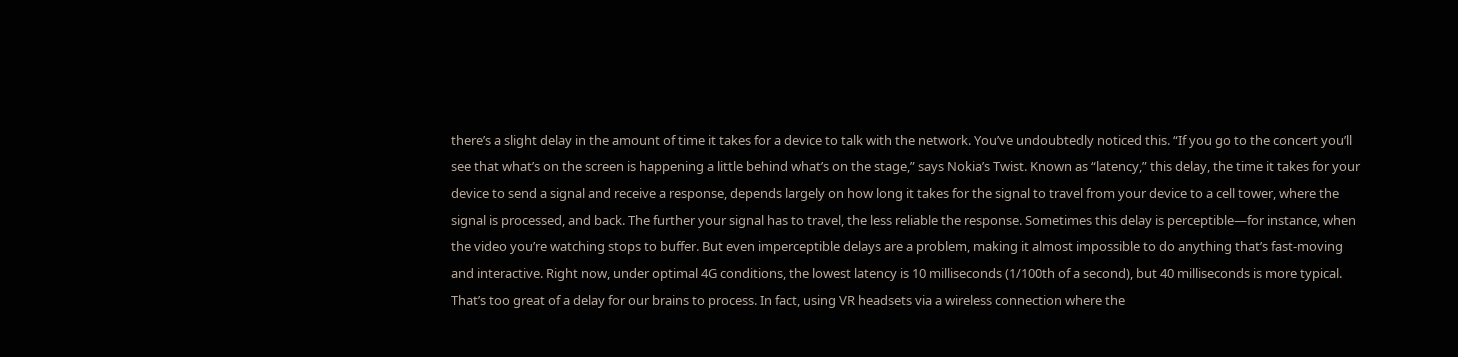there’s a slight delay in the amount of time it takes for a device to talk with the network. You’ve undoubtedly noticed this. “If you go to the concert you’ll see that what’s on the screen is happening a little behind what’s on the stage,” says Nokia’s Twist. Known as “latency,” this delay, the time it takes for your device to send a signal and receive a response, depends largely on how long it takes for the signal to travel from your device to a cell tower, where the signal is processed, and back. The further your signal has to travel, the less reliable the response. Sometimes this delay is perceptible—for instance, when the video you’re watching stops to buffer. But even imperceptible delays are a problem, making it almost impossible to do anything that’s fast-moving and interactive. Right now, under optimal 4G conditions, the lowest latency is 10 milliseconds (1/100th of a second), but 40 milliseconds is more typical. That’s too great of a delay for our brains to process. In fact, using VR headsets via a wireless connection where the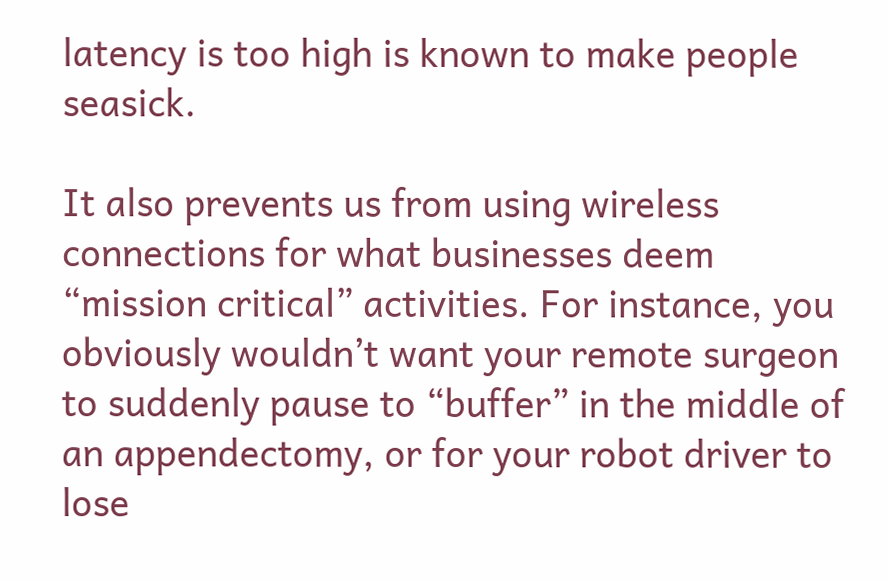latency is too high is known to make people seasick.

It also prevents us from using wireless connections for what businesses deem “mission critical” activities. For instance, you obviously wouldn’t want your remote surgeon to suddenly pause to “buffer” in the middle of an appendectomy, or for your robot driver to lose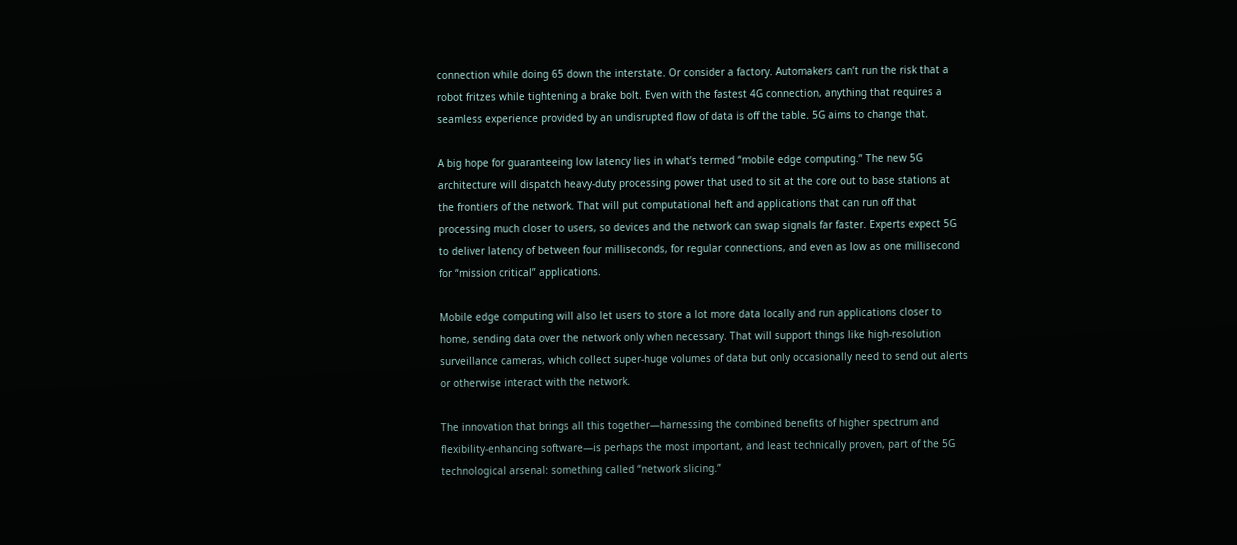connection while doing 65 down the interstate. Or consider a factory. Automakers can’t run the risk that a robot fritzes while tightening a brake bolt. Even with the fastest 4G connection, anything that requires a seamless experience provided by an undisrupted flow of data is off the table. 5G aims to change that.

A big hope for guaranteeing low latency lies in what’s termed “mobile edge computing.” The new 5G architecture will dispatch heavy-duty processing power that used to sit at the core out to base stations at the frontiers of the network. That will put computational heft and applications that can run off that processing much closer to users, so devices and the network can swap signals far faster. Experts expect 5G to deliver latency of between four milliseconds, for regular connections, and even as low as one millisecond for “mission critical” applications.

Mobile edge computing will also let users to store a lot more data locally and run applications closer to home, sending data over the network only when necessary. That will support things like high-resolution surveillance cameras, which collect super-huge volumes of data but only occasionally need to send out alerts or otherwise interact with the network.

The innovation that brings all this together—harnessing the combined benefits of higher spectrum and flexibility-enhancing software—is perhaps the most important, and least technically proven, part of the 5G technological arsenal: something called “network slicing.”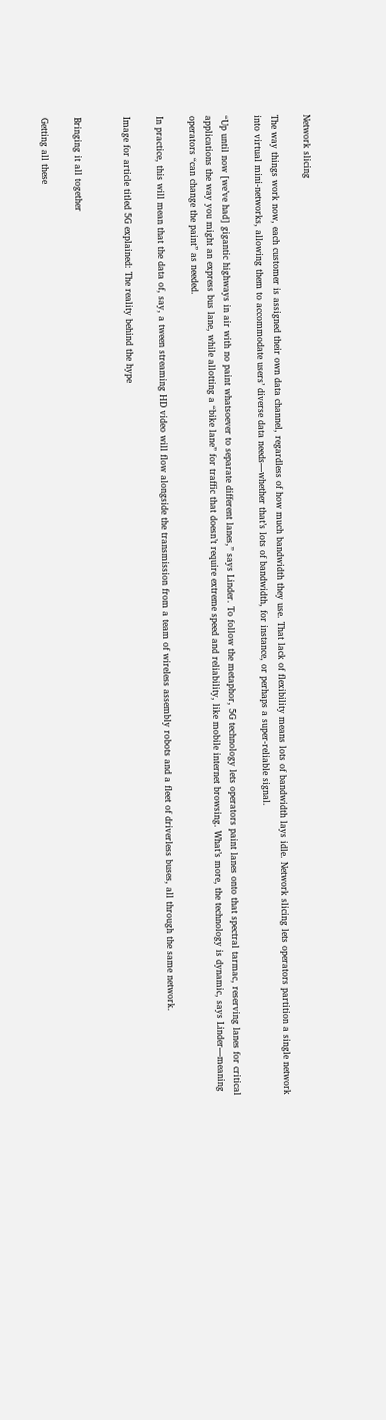Network slicing

The way things work now, each customer is assigned their own data channel, regardless of how much bandwidth they use. That lack of flexibility means lots of bandwidth lays idle. Network slicing lets operators partition a single network into virtual mini-networks, allowing them to accommodate users’ diverse data needs—whether that’s lots of bandwidth, for instance, or perhaps a super-reliable signal.

“Up until now [we’ve had] gigantic highways in air with no paint whatsoever to separate different lanes,” says Linder. To follow the metaphor, 5G technology lets operators paint lanes onto that spectral tarmac, reserving lanes for critical applications the way you might an express bus lane, while allotting a “bike lane” for traffic that doesn’t require extreme speed and reliability, like mobile internet browsing. What’s more, the technology is dynamic, says Linder—meaning operators “can change the paint” as needed.

In practice, this will mean that the data of, say, a tween streaming HD video will flow alongside the transmission from a team of wireless assembly robots and a fleet of driverless buses, all through the same network.

Image for article titled 5G explained: The reality behind the hype


Bringing it all together

Getting all these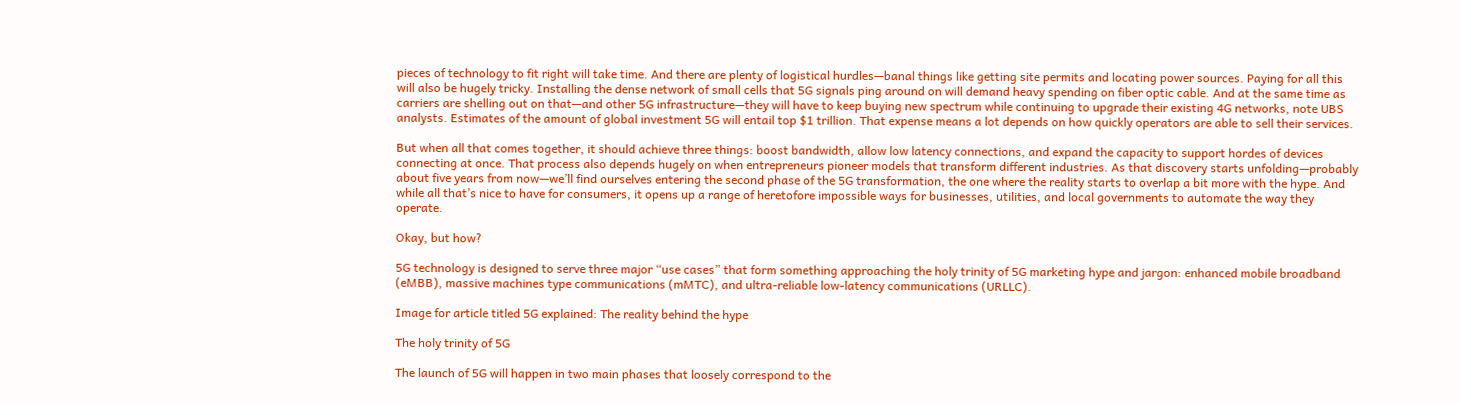pieces of technology to fit right will take time. And there are plenty of logistical hurdles—banal things like getting site permits and locating power sources. Paying for all this will also be hugely tricky. Installing the dense network of small cells that 5G signals ping around on will demand heavy spending on fiber optic cable. And at the same time as carriers are shelling out on that—and other 5G infrastructure—they will have to keep buying new spectrum while continuing to upgrade their existing 4G networks, note UBS analysts. Estimates of the amount of global investment 5G will entail top $1 trillion. That expense means a lot depends on how quickly operators are able to sell their services.

But when all that comes together, it should achieve three things: boost bandwidth, allow low latency connections, and expand the capacity to support hordes of devices connecting at once. That process also depends hugely on when entrepreneurs pioneer models that transform different industries. As that discovery starts unfolding—probably about five years from now—we’ll find ourselves entering the second phase of the 5G transformation, the one where the reality starts to overlap a bit more with the hype. And while all that’s nice to have for consumers, it opens up a range of heretofore impossible ways for businesses, utilities, and local governments to automate the way they operate.

Okay, but how?

5G technology is designed to serve three major “use cases” that form something approaching the holy trinity of 5G marketing hype and jargon: enhanced mobile broadband (eMBB), massive machines type communications (mMTC), and ultra-reliable low-latency communications (URLLC).

Image for article titled 5G explained: The reality behind the hype

The holy trinity of 5G

The launch of 5G will happen in two main phases that loosely correspond to the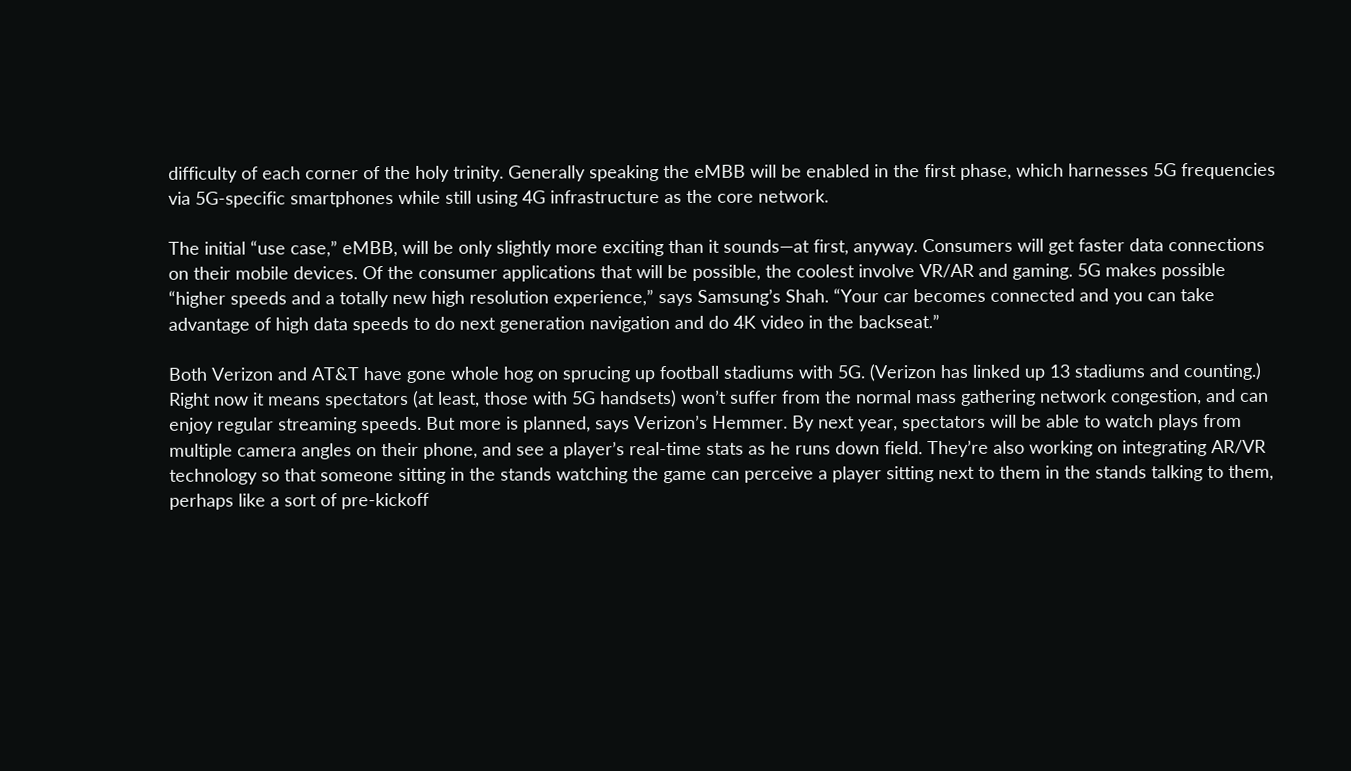difficulty of each corner of the holy trinity. Generally speaking the eMBB will be enabled in the first phase, which harnesses 5G frequencies via 5G-specific smartphones while still using 4G infrastructure as the core network.

The initial “use case,” eMBB, will be only slightly more exciting than it sounds—at first, anyway. Consumers will get faster data connections on their mobile devices. Of the consumer applications that will be possible, the coolest involve VR/AR and gaming. 5G makes possible “higher speeds and a totally new high resolution experience,” says Samsung’s Shah. “Your car becomes connected and you can take advantage of high data speeds to do next generation navigation and do 4K video in the backseat.”

Both Verizon and AT&T have gone whole hog on sprucing up football stadiums with 5G. (Verizon has linked up 13 stadiums and counting.) Right now it means spectators (at least, those with 5G handsets) won’t suffer from the normal mass gathering network congestion, and can enjoy regular streaming speeds. But more is planned, says Verizon’s Hemmer. By next year, spectators will be able to watch plays from multiple camera angles on their phone, and see a player’s real-time stats as he runs down field. They’re also working on integrating AR/VR technology so that someone sitting in the stands watching the game can perceive a player sitting next to them in the stands talking to them, perhaps like a sort of pre-kickoff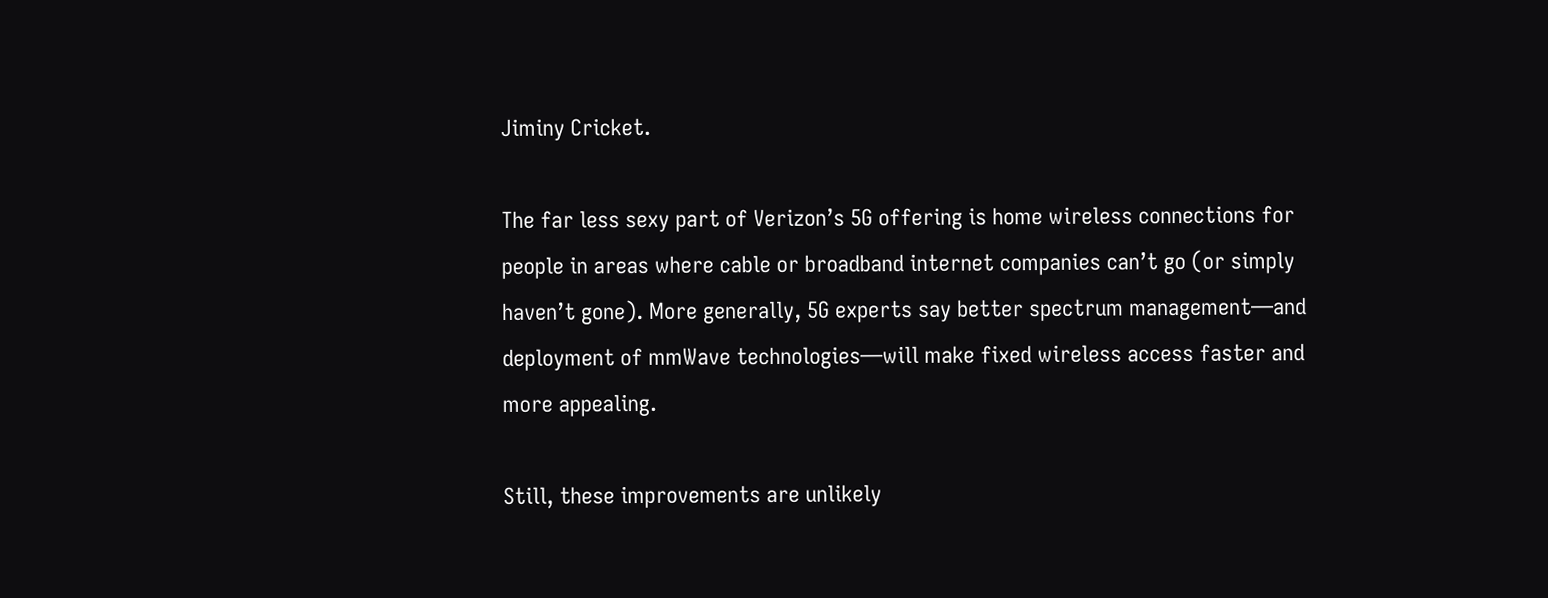Jiminy Cricket.

The far less sexy part of Verizon’s 5G offering is home wireless connections for people in areas where cable or broadband internet companies can’t go (or simply haven’t gone). More generally, 5G experts say better spectrum management—and deployment of mmWave technologies—will make fixed wireless access faster and more appealing.

Still, these improvements are unlikely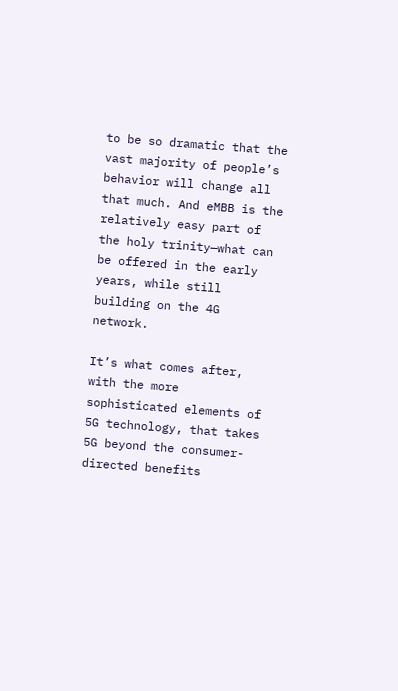to be so dramatic that the vast majority of people’s behavior will change all that much. And eMBB is the relatively easy part of the holy trinity—what can be offered in the early years, while still building on the 4G network.

It’s what comes after, with the more sophisticated elements of 5G technology, that takes 5G beyond the consumer-directed benefits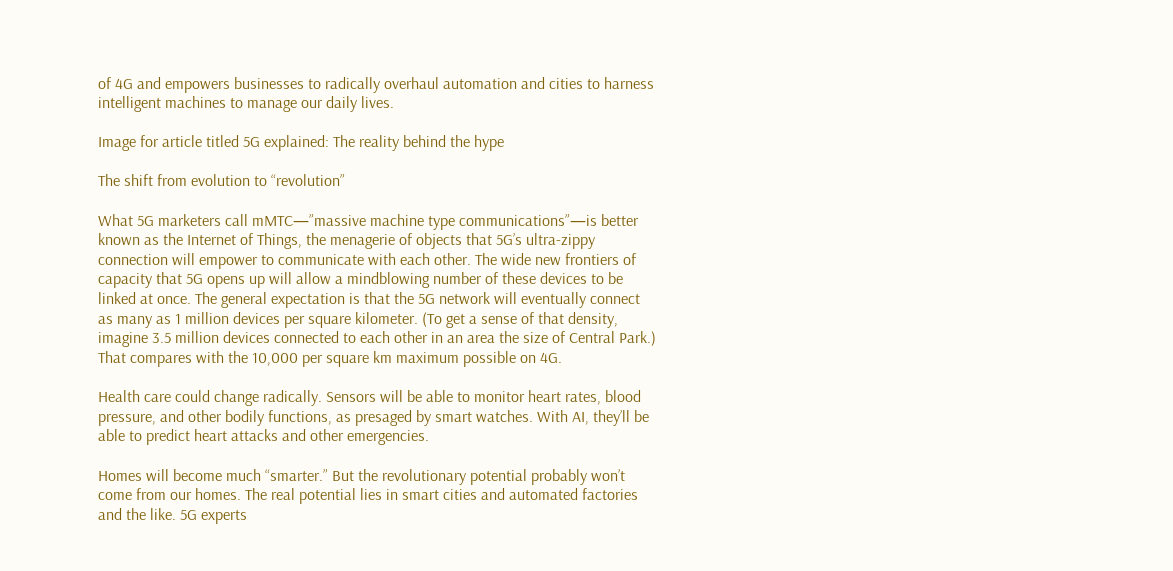of 4G and empowers businesses to radically overhaul automation and cities to harness intelligent machines to manage our daily lives.

Image for article titled 5G explained: The reality behind the hype

The shift from evolution to “revolution”

What 5G marketers call mMTC—”massive machine type communications”—is better known as the Internet of Things, the menagerie of objects that 5G’s ultra-zippy connection will empower to communicate with each other. The wide new frontiers of capacity that 5G opens up will allow a mindblowing number of these devices to be linked at once. The general expectation is that the 5G network will eventually connect as many as 1 million devices per square kilometer. (To get a sense of that density, imagine 3.5 million devices connected to each other in an area the size of Central Park.) That compares with the 10,000 per square km maximum possible on 4G.

Health care could change radically. Sensors will be able to monitor heart rates, blood pressure, and other bodily functions, as presaged by smart watches. With AI, they’ll be able to predict heart attacks and other emergencies.

Homes will become much “smarter.” But the revolutionary potential probably won’t come from our homes. The real potential lies in smart cities and automated factories and the like. 5G experts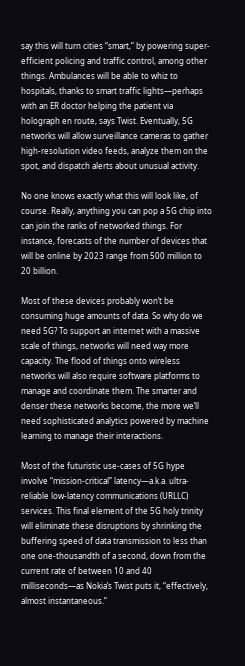say this will turn cities “smart,” by powering super-efficient policing and traffic control, among other things. Ambulances will be able to whiz to hospitals, thanks to smart traffic lights—perhaps with an ER doctor helping the patient via holograph en route, says Twist. Eventually, 5G networks will allow surveillance cameras to gather high-resolution video feeds, analyze them on the spot, and dispatch alerts about unusual activity.

No one knows exactly what this will look like, of course. Really, anything you can pop a 5G chip into can join the ranks of networked things. For instance, forecasts of the number of devices that will be online by 2023 range from 500 million to 20 billion.

Most of these devices probably won’t be consuming huge amounts of data. So why do we need 5G? To support an internet with a massive scale of things, networks will need way more capacity. The flood of things onto wireless networks will also require software platforms to manage and coordinate them. The smarter and denser these networks become, the more we’ll need sophisticated analytics powered by machine learning to manage their interactions.

Most of the futuristic use-cases of 5G hype involve “mission-critical” latency—a.k.a. ultra-reliable low-latency communications (URLLC) services. This final element of the 5G holy trinity will eliminate these disruptions by shrinking the buffering speed of data transmission to less than one one-thousandth of a second, down from the current rate of between 10 and 40 milliseconds—as Nokia’s Twist puts it, “effectively, almost instantaneous.”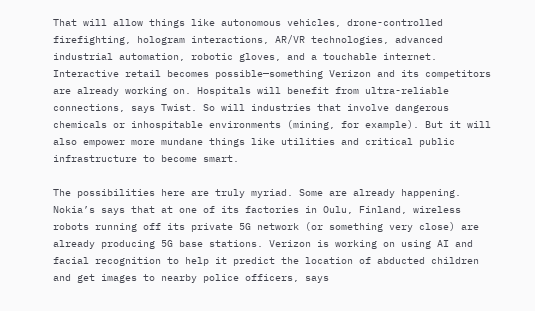That will allow things like autonomous vehicles, drone-controlled firefighting, hologram interactions, AR/VR technologies, advanced industrial automation, robotic gloves, and a touchable internet. Interactive retail becomes possible—something Verizon and its competitors are already working on. Hospitals will benefit from ultra-reliable connections, says Twist. So will industries that involve dangerous chemicals or inhospitable environments (mining, for example). But it will also empower more mundane things like utilities and critical public infrastructure to become smart.

The possibilities here are truly myriad. Some are already happening. Nokia’s says that at one of its factories in Oulu, Finland, wireless robots running off its private 5G network (or something very close) are already producing 5G base stations. Verizon is working on using AI and facial recognition to help it predict the location of abducted children and get images to nearby police officers, says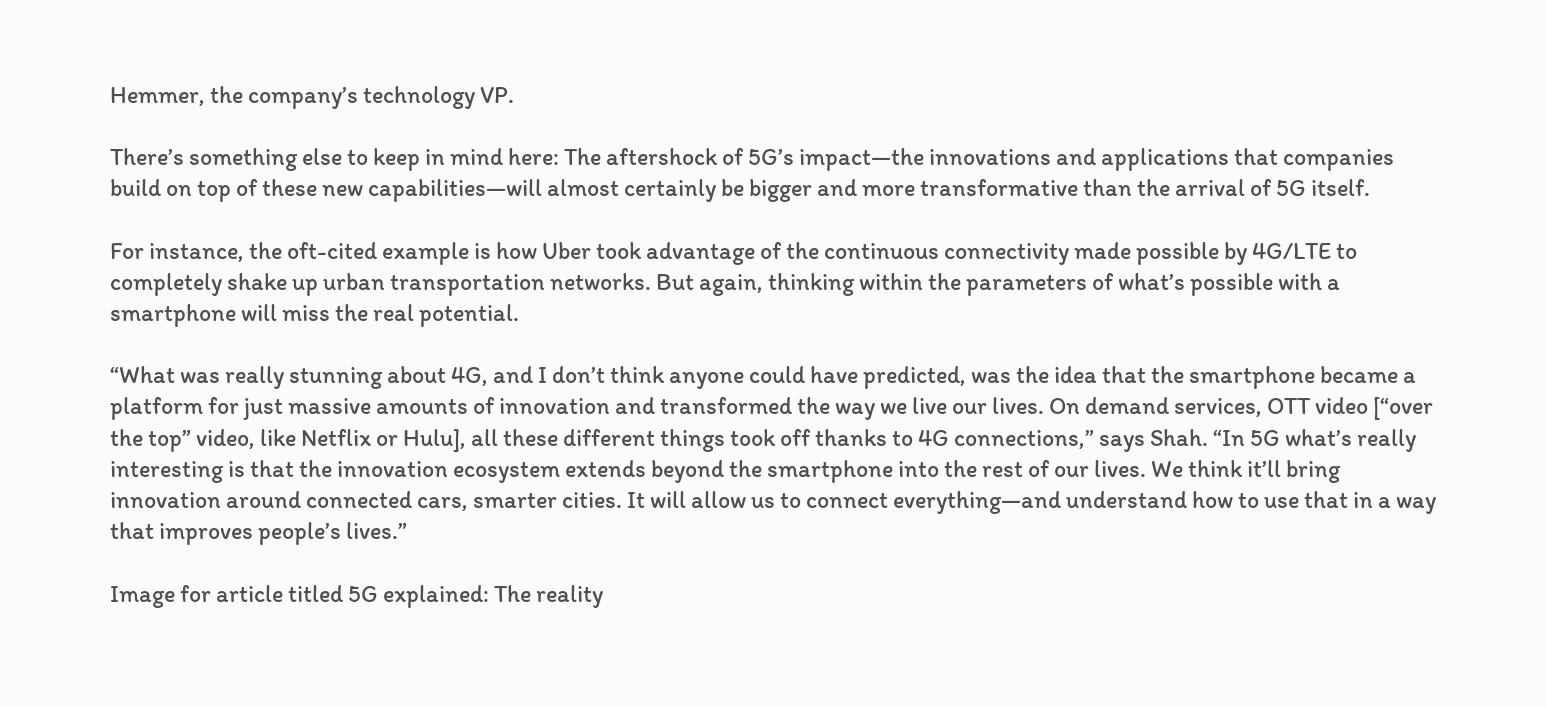Hemmer, the company’s technology VP.

There’s something else to keep in mind here: The aftershock of 5G’s impact—the innovations and applications that companies build on top of these new capabilities—will almost certainly be bigger and more transformative than the arrival of 5G itself.

For instance, the oft-cited example is how Uber took advantage of the continuous connectivity made possible by 4G/LTE to completely shake up urban transportation networks. But again, thinking within the parameters of what’s possible with a smartphone will miss the real potential.

“What was really stunning about 4G, and I don’t think anyone could have predicted, was the idea that the smartphone became a platform for just massive amounts of innovation and transformed the way we live our lives. On demand services, OTT video [“over the top” video, like Netflix or Hulu], all these different things took off thanks to 4G connections,” says Shah. “In 5G what’s really interesting is that the innovation ecosystem extends beyond the smartphone into the rest of our lives. We think it’ll bring innovation around connected cars, smarter cities. It will allow us to connect everything—and understand how to use that in a way that improves people’s lives.”

Image for article titled 5G explained: The reality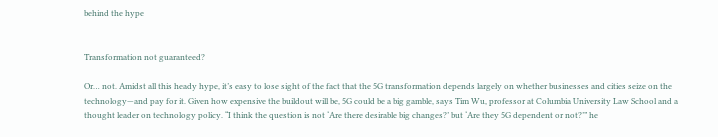behind the hype


Transformation not guaranteed?

Or… not. Amidst all this heady hype, it’s easy to lose sight of the fact that the 5G transformation depends largely on whether businesses and cities seize on the technology—and pay for it. Given how expensive the buildout will be, 5G could be a big gamble, says Tim Wu, professor at Columbia University Law School and a thought leader on technology policy. “I think the question is not ‘Are there desirable big changes?’ but ‘Are they 5G dependent or not?’” he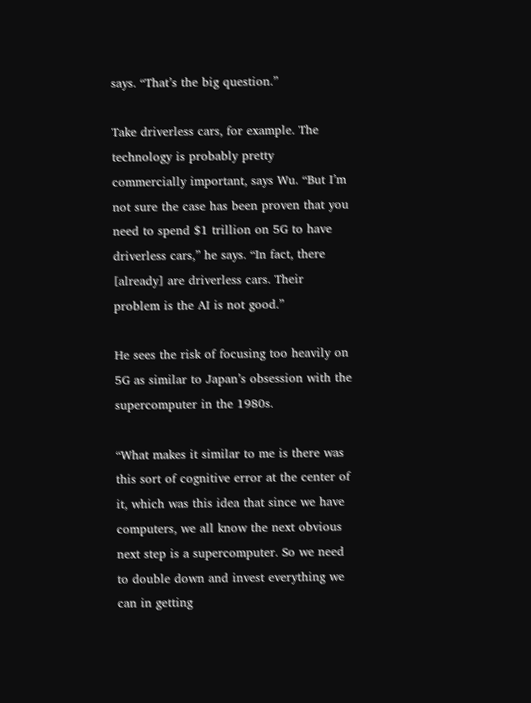says. “That’s the big question.”

Take driverless cars, for example. The technology is probably pretty commercially important, says Wu. “But I’m not sure the case has been proven that you need to spend $1 trillion on 5G to have driverless cars,” he says. “In fact, there [already] are driverless cars. Their problem is the AI is not good.”

He sees the risk of focusing too heavily on 5G as similar to Japan’s obsession with the supercomputer in the 1980s.

“What makes it similar to me is there was this sort of cognitive error at the center of it, which was this idea that since we have computers, we all know the next obvious next step is a supercomputer. So we need to double down and invest everything we can in getting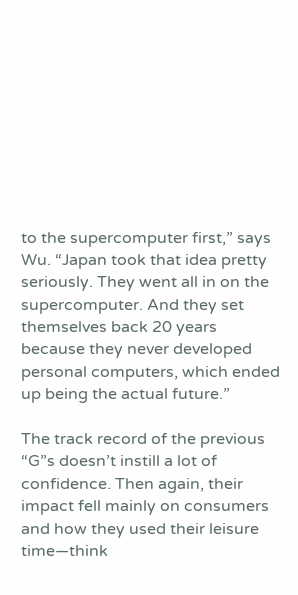to the supercomputer first,” says Wu. “Japan took that idea pretty seriously. They went all in on the supercomputer. And they set themselves back 20 years because they never developed personal computers, which ended up being the actual future.”

The track record of the previous “G”s doesn’t instill a lot of confidence. Then again, their impact fell mainly on consumers and how they used their leisure time—think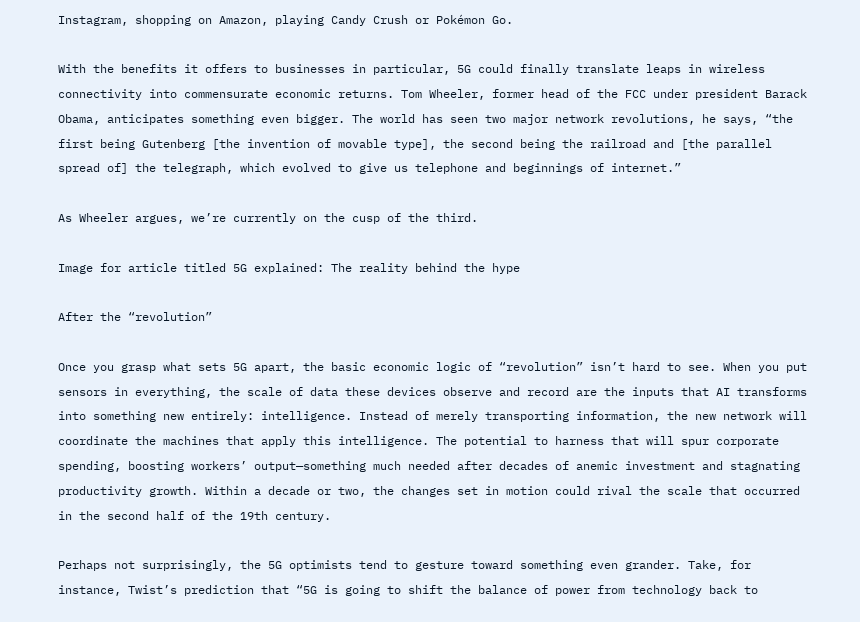Instagram, shopping on Amazon, playing Candy Crush or Pokémon Go.

With the benefits it offers to businesses in particular, 5G could finally translate leaps in wireless connectivity into commensurate economic returns. Tom Wheeler, former head of the FCC under president Barack Obama, anticipates something even bigger. The world has seen two major network revolutions, he says, “the first being Gutenberg [the invention of movable type], the second being the railroad and [the parallel spread of] the telegraph, which evolved to give us telephone and beginnings of internet.”

As Wheeler argues, we’re currently on the cusp of the third.

Image for article titled 5G explained: The reality behind the hype

After the “revolution”

Once you grasp what sets 5G apart, the basic economic logic of “revolution” isn’t hard to see. When you put sensors in everything, the scale of data these devices observe and record are the inputs that AI transforms into something new entirely: intelligence. Instead of merely transporting information, the new network will coordinate the machines that apply this intelligence. The potential to harness that will spur corporate spending, boosting workers’ output—something much needed after decades of anemic investment and stagnating productivity growth. Within a decade or two, the changes set in motion could rival the scale that occurred in the second half of the 19th century.

Perhaps not surprisingly, the 5G optimists tend to gesture toward something even grander. Take, for instance, Twist’s prediction that “5G is going to shift the balance of power from technology back to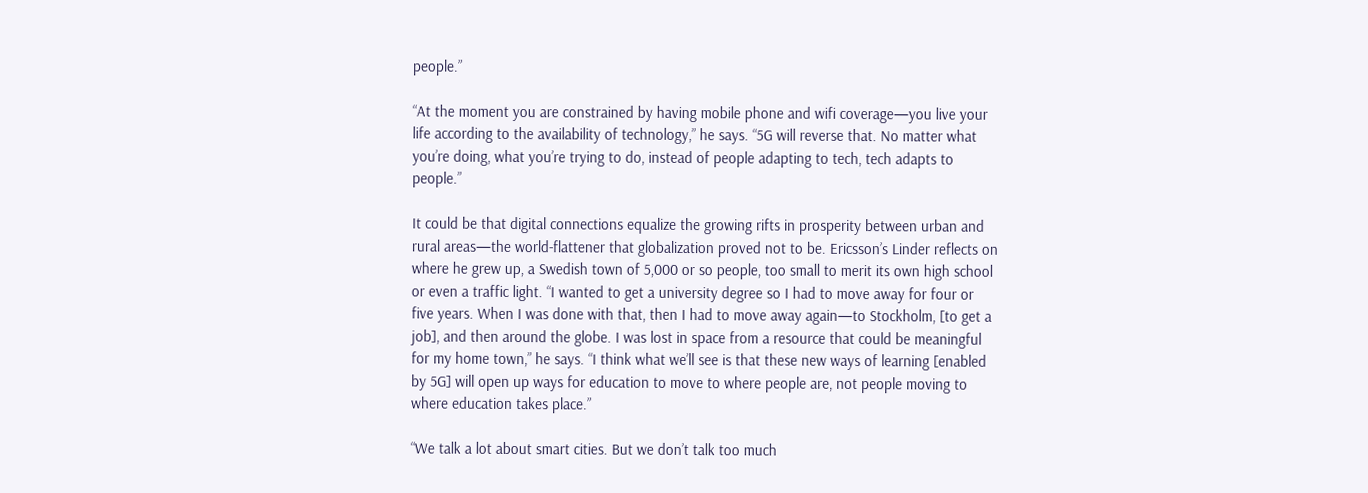people.”

“At the moment you are constrained by having mobile phone and wifi coverage—you live your life according to the availability of technology,” he says. “5G will reverse that. No matter what you’re doing, what you’re trying to do, instead of people adapting to tech, tech adapts to people.”

It could be that digital connections equalize the growing rifts in prosperity between urban and rural areas—the world-flattener that globalization proved not to be. Ericsson’s Linder reflects on where he grew up, a Swedish town of 5,000 or so people, too small to merit its own high school or even a traffic light. “I wanted to get a university degree so I had to move away for four or five years. When I was done with that, then I had to move away again—to Stockholm, [to get a job], and then around the globe. I was lost in space from a resource that could be meaningful for my home town,” he says. “I think what we’ll see is that these new ways of learning [enabled by 5G] will open up ways for education to move to where people are, not people moving to where education takes place.”

“We talk a lot about smart cities. But we don’t talk too much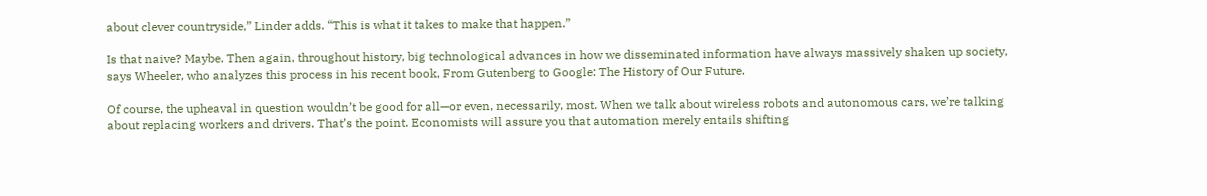about clever countryside,” Linder adds. “This is what it takes to make that happen.”

Is that naive? Maybe. Then again, throughout history, big technological advances in how we disseminated information have always massively shaken up society, says Wheeler, who analyzes this process in his recent book, From Gutenberg to Google: The History of Our Future.

Of course, the upheaval in question wouldn’t be good for all—or even, necessarily, most. When we talk about wireless robots and autonomous cars, we’re talking about replacing workers and drivers. That’s the point. Economists will assure you that automation merely entails shifting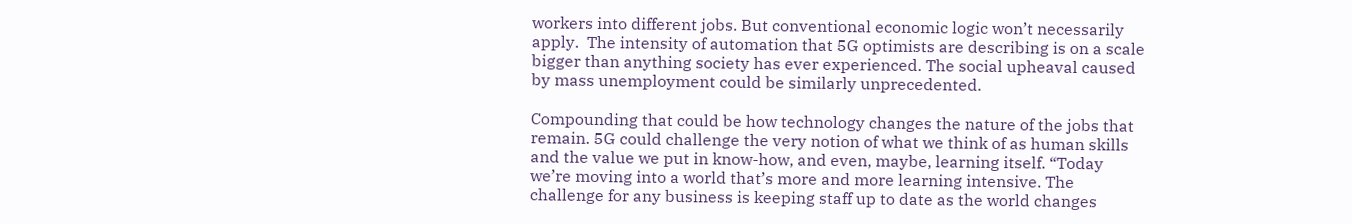workers into different jobs. But conventional economic logic won’t necessarily apply.  The intensity of automation that 5G optimists are describing is on a scale bigger than anything society has ever experienced. The social upheaval caused by mass unemployment could be similarly unprecedented.

Compounding that could be how technology changes the nature of the jobs that remain. 5G could challenge the very notion of what we think of as human skills and the value we put in know-how, and even, maybe, learning itself. “Today we’re moving into a world that’s more and more learning intensive. The challenge for any business is keeping staff up to date as the world changes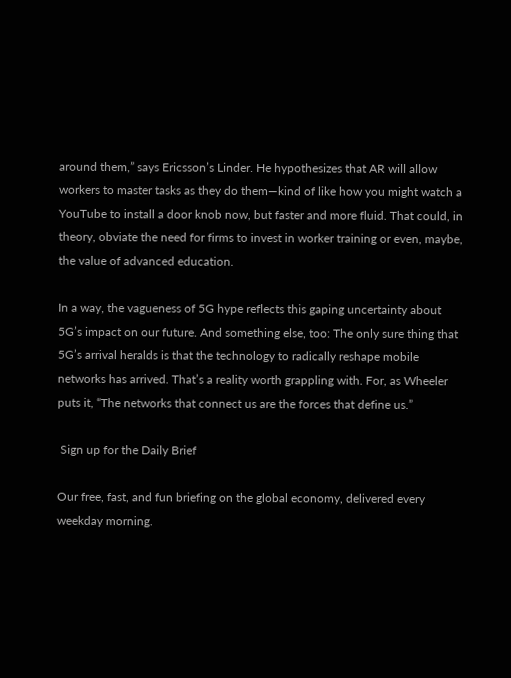around them,” says Ericsson’s Linder. He hypothesizes that AR will allow workers to master tasks as they do them—kind of like how you might watch a YouTube to install a door knob now, but faster and more fluid. That could, in theory, obviate the need for firms to invest in worker training or even, maybe, the value of advanced education.

In a way, the vagueness of 5G hype reflects this gaping uncertainty about 5G’s impact on our future. And something else, too: The only sure thing that 5G’s arrival heralds is that the technology to radically reshape mobile networks has arrived. That’s a reality worth grappling with. For, as Wheeler puts it, “The networks that connect us are the forces that define us.”

 Sign up for the Daily Brief

Our free, fast, and fun briefing on the global economy, delivered every weekday morning.